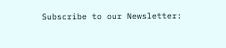Subscribe to our Newsletter: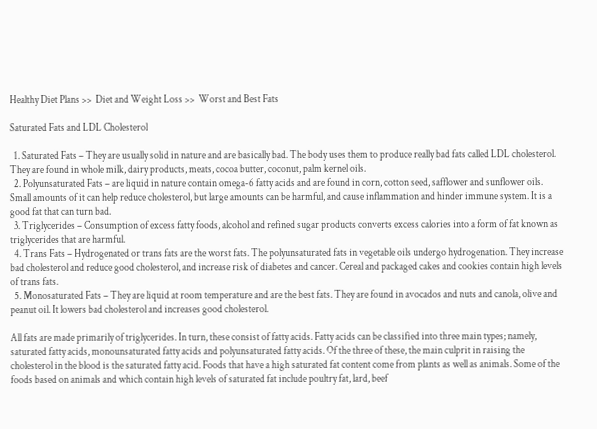Healthy Diet Plans >>  Diet and Weight Loss >>  Worst and Best Fats

Saturated Fats and LDL Cholesterol

  1. Saturated Fats – They are usually solid in nature and are basically bad. The body uses them to produce really bad fats called LDL cholesterol. They are found in whole milk, dairy products, meats, cocoa butter, coconut, palm kernel oils.
  2. Polyunsaturated Fats – are liquid in nature contain omega-6 fatty acids and are found in corn, cotton seed, safflower and sunflower oils. Small amounts of it can help reduce cholesterol, but large amounts can be harmful, and cause inflammation and hinder immune system. It is a good fat that can turn bad.
  3. Triglycerides – Consumption of excess fatty foods, alcohol and refined sugar products converts excess calories into a form of fat known as triglycerides that are harmful.
  4. Trans Fats – Hydrogenated or trans fats are the worst fats. The polyunsaturated fats in vegetable oils undergo hydrogenation. They increase bad cholesterol and reduce good cholesterol, and increase risk of diabetes and cancer. Cereal and packaged cakes and cookies contain high levels of trans fats.
  5. Monosaturated Fats – They are liquid at room temperature and are the best fats. They are found in avocados and nuts and canola, olive and peanut oil. It lowers bad cholesterol and increases good cholesterol.

All fats are made primarily of triglycerides. In turn, these consist of fatty acids. Fatty acids can be classified into three main types; namely, saturated fatty acids, monounsaturated fatty acids and polyunsaturated fatty acids. Of the three of these, the main culprit in raising the cholesterol in the blood is the saturated fatty acid. Foods that have a high saturated fat content come from plants as well as animals. Some of the foods based on animals and which contain high levels of saturated fat include poultry fat, lard, beef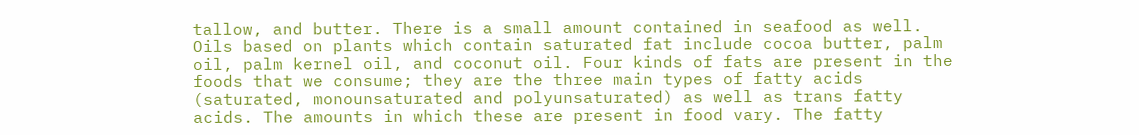tallow, and butter. There is a small amount contained in seafood as well. Oils based on plants which contain saturated fat include cocoa butter, palm oil, palm kernel oil, and coconut oil. Four kinds of fats are present in the foods that we consume; they are the three main types of fatty acids (saturated, monounsaturated and polyunsaturated) as well as trans fatty acids. The amounts in which these are present in food vary. The fatty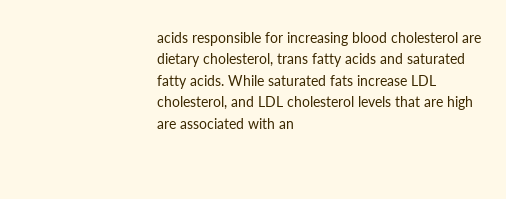acids responsible for increasing blood cholesterol are dietary cholesterol, trans fatty acids and saturated fatty acids. While saturated fats increase LDL cholesterol, and LDL cholesterol levels that are high are associated with an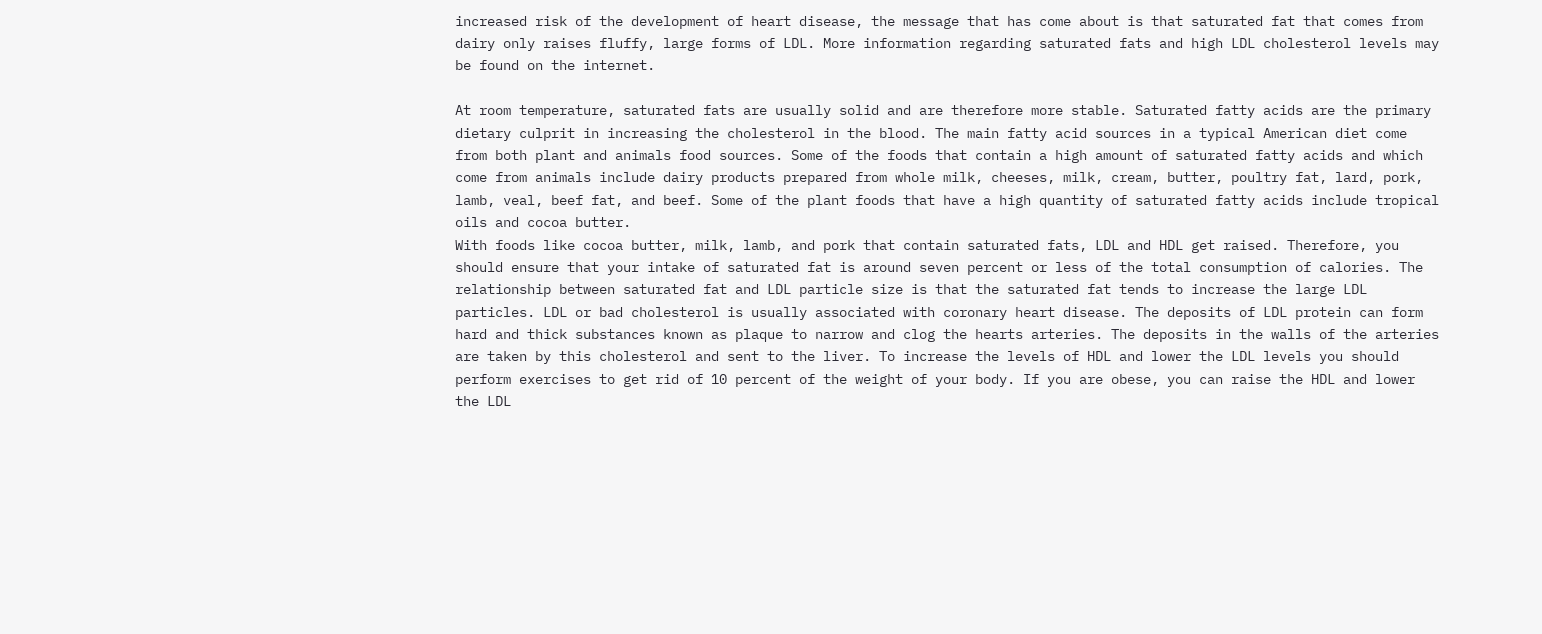increased risk of the development of heart disease, the message that has come about is that saturated fat that comes from dairy only raises fluffy, large forms of LDL. More information regarding saturated fats and high LDL cholesterol levels may be found on the internet.

At room temperature, saturated fats are usually solid and are therefore more stable. Saturated fatty acids are the primary dietary culprit in increasing the cholesterol in the blood. The main fatty acid sources in a typical American diet come from both plant and animals food sources. Some of the foods that contain a high amount of saturated fatty acids and which come from animals include dairy products prepared from whole milk, cheeses, milk, cream, butter, poultry fat, lard, pork, lamb, veal, beef fat, and beef. Some of the plant foods that have a high quantity of saturated fatty acids include tropical oils and cocoa butter.
With foods like cocoa butter, milk, lamb, and pork that contain saturated fats, LDL and HDL get raised. Therefore, you should ensure that your intake of saturated fat is around seven percent or less of the total consumption of calories. The relationship between saturated fat and LDL particle size is that the saturated fat tends to increase the large LDL particles. LDL or bad cholesterol is usually associated with coronary heart disease. The deposits of LDL protein can form hard and thick substances known as plaque to narrow and clog the hearts arteries. The deposits in the walls of the arteries are taken by this cholesterol and sent to the liver. To increase the levels of HDL and lower the LDL levels you should perform exercises to get rid of 10 percent of the weight of your body. If you are obese, you can raise the HDL and lower the LDL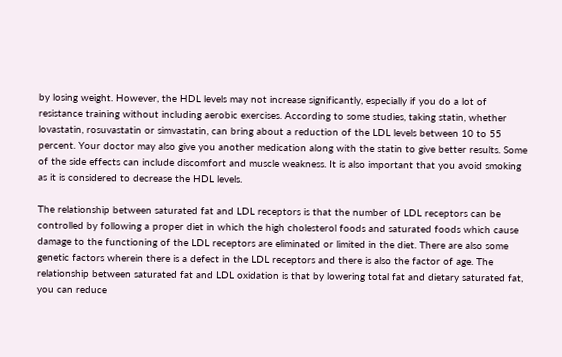by losing weight. However, the HDL levels may not increase significantly, especially if you do a lot of resistance training without including aerobic exercises. According to some studies, taking statin, whether lovastatin, rosuvastatin or simvastatin, can bring about a reduction of the LDL levels between 10 to 55 percent. Your doctor may also give you another medication along with the statin to give better results. Some of the side effects can include discomfort and muscle weakness. It is also important that you avoid smoking as it is considered to decrease the HDL levels.

The relationship between saturated fat and LDL receptors is that the number of LDL receptors can be controlled by following a proper diet in which the high cholesterol foods and saturated foods which cause damage to the functioning of the LDL receptors are eliminated or limited in the diet. There are also some genetic factors wherein there is a defect in the LDL receptors and there is also the factor of age. The relationship between saturated fat and LDL oxidation is that by lowering total fat and dietary saturated fat, you can reduce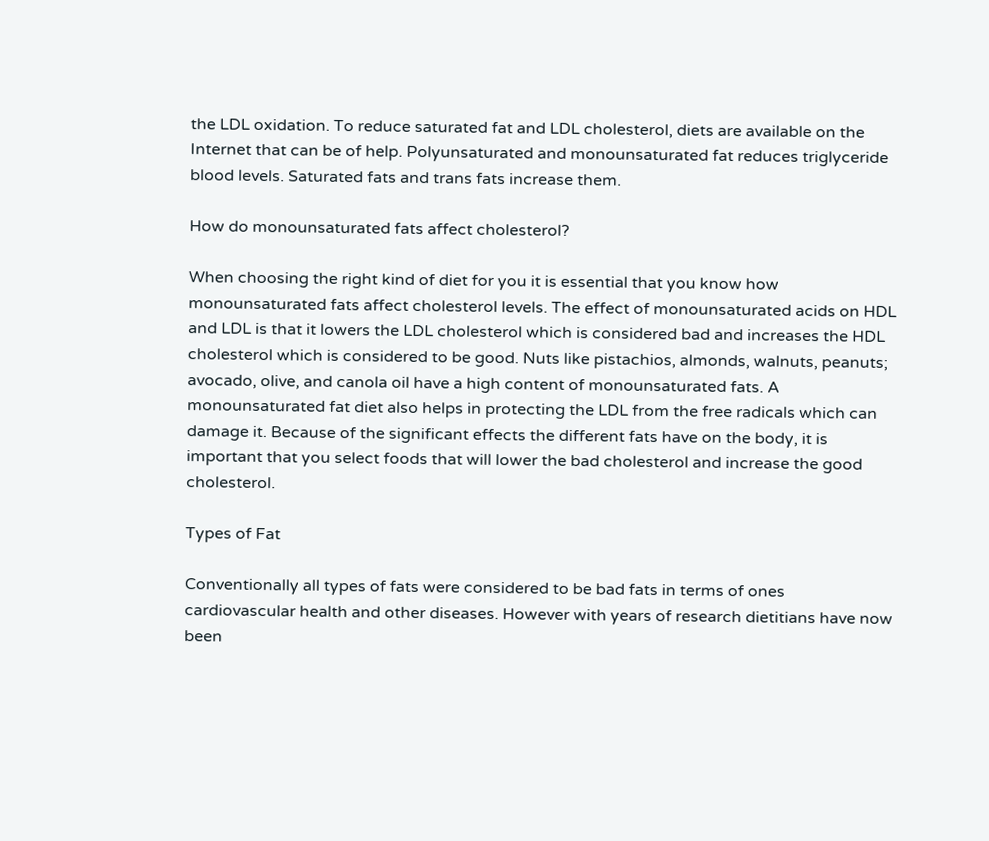the LDL oxidation. To reduce saturated fat and LDL cholesterol, diets are available on the Internet that can be of help. Polyunsaturated and monounsaturated fat reduces triglyceride blood levels. Saturated fats and trans fats increase them.

How do monounsaturated fats affect cholesterol?

When choosing the right kind of diet for you it is essential that you know how monounsaturated fats affect cholesterol levels. The effect of monounsaturated acids on HDL and LDL is that it lowers the LDL cholesterol which is considered bad and increases the HDL cholesterol which is considered to be good. Nuts like pistachios, almonds, walnuts, peanuts; avocado, olive, and canola oil have a high content of monounsaturated fats. A monounsaturated fat diet also helps in protecting the LDL from the free radicals which can damage it. Because of the significant effects the different fats have on the body, it is important that you select foods that will lower the bad cholesterol and increase the good cholesterol.

Types of Fat

Conventionally all types of fats were considered to be bad fats in terms of ones cardiovascular health and other diseases. However with years of research dietitians have now been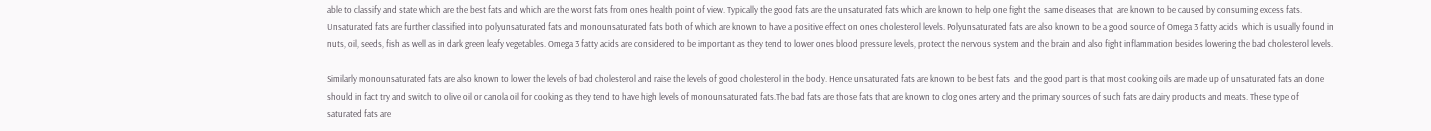able to classify and state which are the best fats and which are the worst fats from ones health point of view. Typically the good fats are the unsaturated fats which are known to help one fight the  same diseases that  are known to be caused by consuming excess fats. Unsaturated fats are further classified into polyunsaturated fats and monounsaturated fats both of which are known to have a positive effect on ones cholesterol levels. Polyunsaturated fats are also known to be a good source of Omega 3 fatty acids  which is usually found in nuts, oil, seeds, fish as well as in dark green leafy vegetables. Omega 3 fatty acids are considered to be important as they tend to lower ones blood pressure levels, protect the nervous system and the brain and also fight inflammation besides lowering the bad cholesterol levels.

Similarly monounsaturated fats are also known to lower the levels of bad cholesterol and raise the levels of good cholesterol in the body. Hence unsaturated fats are known to be best fats  and the good part is that most cooking oils are made up of unsaturated fats an done should in fact try and switch to olive oil or canola oil for cooking as they tend to have high levels of monounsaturated fats.The bad fats are those fats that are known to clog ones artery and the primary sources of such fats are dairy products and meats. These type of saturated fats are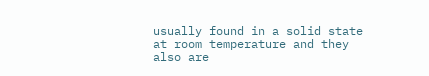usually found in a solid state at room temperature and they also are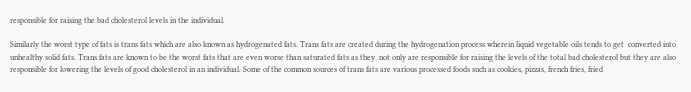responsible for raising the bad cholesterol levels in the individual.

Similarly the worst type of fats is trans fats which are also known as hydrogenated fats. Trans fats are created during the hydrogenation process wherein liquid vegetable oils tends to get  converted into unhealthy solid fats. Trans fats are known to be the worst fats that are even worse than saturated fats as they  not only are responsible for raising the levels of the total bad cholesterol but they are also responsible for lowering the levels of good cholesterol in an individual. Some of the common sources of trans fats are various processed foods such as cookies, pizzas, french fries, fried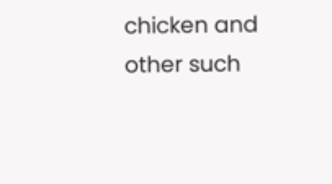chicken and other such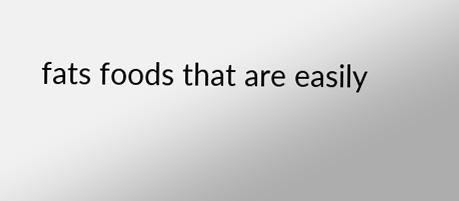fats foods that are easily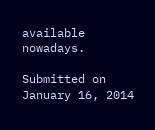available nowadays.

Submitted on January 16, 2014